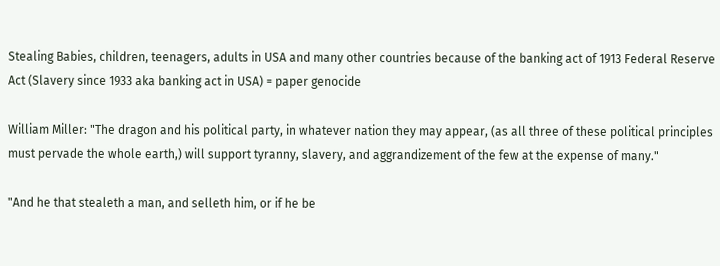Stealing Babies, children, teenagers, adults in USA and many other countries because of the banking act of 1913 Federal Reserve Act (Slavery since 1933 aka banking act in USA) = paper genocide

William Miller: "The dragon and his political party, in whatever nation they may appear, (as all three of these political principles must pervade the whole earth,) will support tyranny, slavery, and aggrandizement of the few at the expense of many."

"And he that stealeth a man, and selleth him, or if he be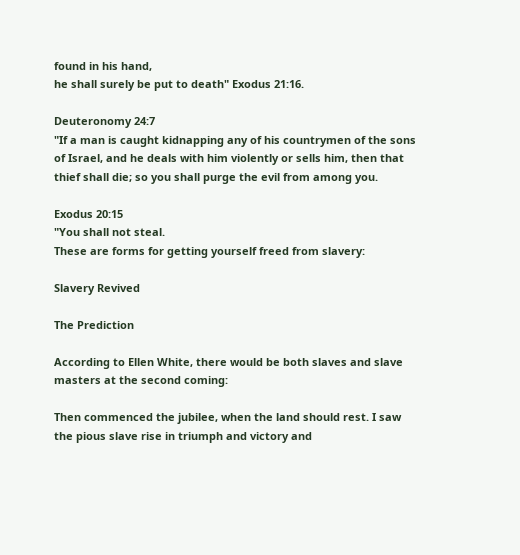found in his hand,
he shall surely be put to death" Exodus 21:16.

Deuteronomy 24:7
"If a man is caught kidnapping any of his countrymen of the sons of Israel, and he deals with him violently or sells him, then that thief shall die; so you shall purge the evil from among you.

Exodus 20:15
"You shall not steal.
These are forms for getting yourself freed from slavery:

Slavery Revived

The Prediction

According to Ellen White, there would be both slaves and slave masters at the second coming:

Then commenced the jubilee, when the land should rest. I saw the pious slave rise in triumph and victory and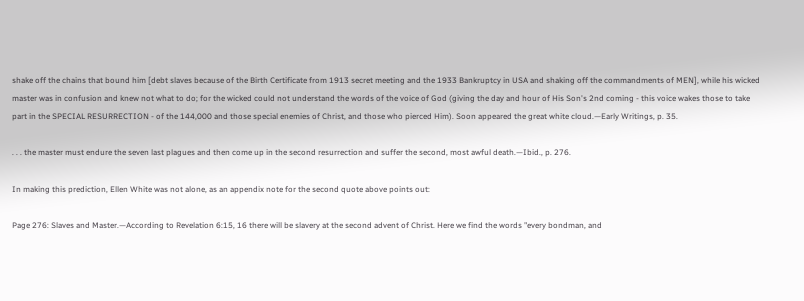shake off the chains that bound him [debt slaves because of the Birth Certificate from 1913 secret meeting and the 1933 Bankruptcy in USA and shaking off the commandments of MEN], while his wicked master was in confusion and knew not what to do; for the wicked could not understand the words of the voice of God (giving the day and hour of His Son's 2nd coming - this voice wakes those to take part in the SPECIAL RESURRECTION - of the 144,000 and those special enemies of Christ, and those who pierced Him). Soon appeared the great white cloud.—Early Writings, p. 35.

. . . the master must endure the seven last plagues and then come up in the second resurrection and suffer the second, most awful death.—Ibid., p. 276.

In making this prediction, Ellen White was not alone, as an appendix note for the second quote above points out:

Page 276: Slaves and Master.—According to Revelation 6:15, 16 there will be slavery at the second advent of Christ. Here we find the words "every bondman, and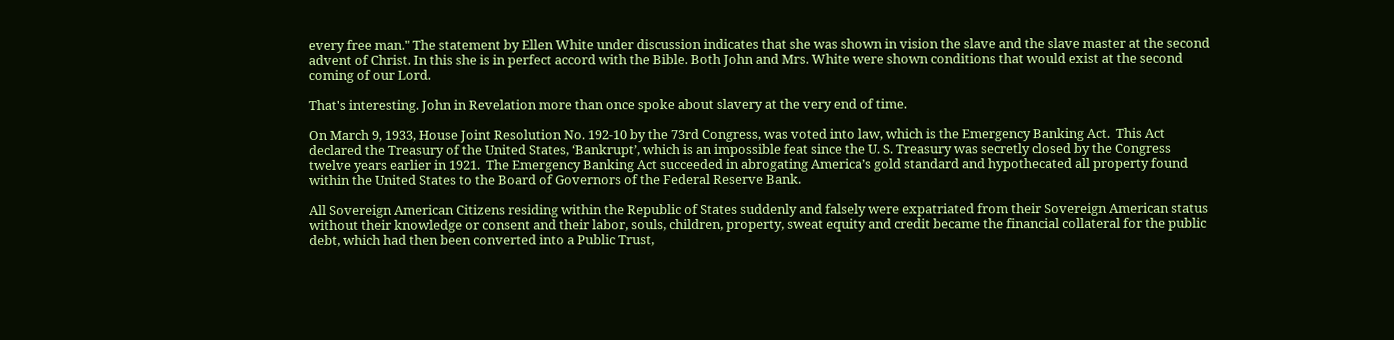every free man." The statement by Ellen White under discussion indicates that she was shown in vision the slave and the slave master at the second advent of Christ. In this she is in perfect accord with the Bible. Both John and Mrs. White were shown conditions that would exist at the second coming of our Lord.

That's interesting. John in Revelation more than once spoke about slavery at the very end of time.

On March 9, 1933, House Joint Resolution No. 192-10 by the 73rd Congress, was voted into law, which is the Emergency Banking Act.  This Act declared the Treasury of the United States, ‘Bankrupt’, which is an impossible feat since the U. S. Treasury was secretly closed by the Congress twelve years earlier in 1921.  The Emergency Banking Act succeeded in abrogating America’s gold standard and hypothecated all property found within the United States to the Board of Governors of the Federal Reserve Bank.

All Sovereign American Citizens residing within the Republic of States suddenly and falsely were expatriated from their Sovereign American status without their knowledge or consent and their labor, souls, children, property, sweat equity and credit became the financial collateral for the public debt, which had then been converted into a Public Trust,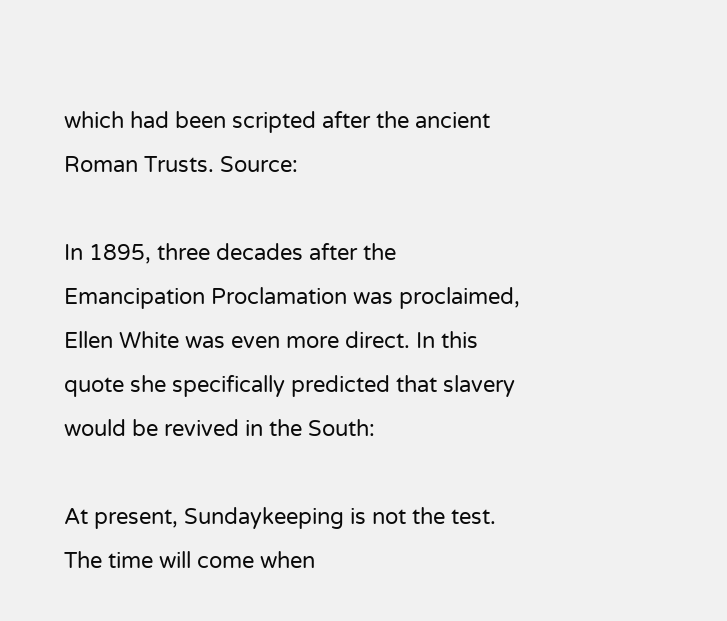which had been scripted after the ancient Roman Trusts. Source:

In 1895, three decades after the Emancipation Proclamation was proclaimed, Ellen White was even more direct. In this quote she specifically predicted that slavery would be revived in the South:

At present, Sundaykeeping is not the test. The time will come when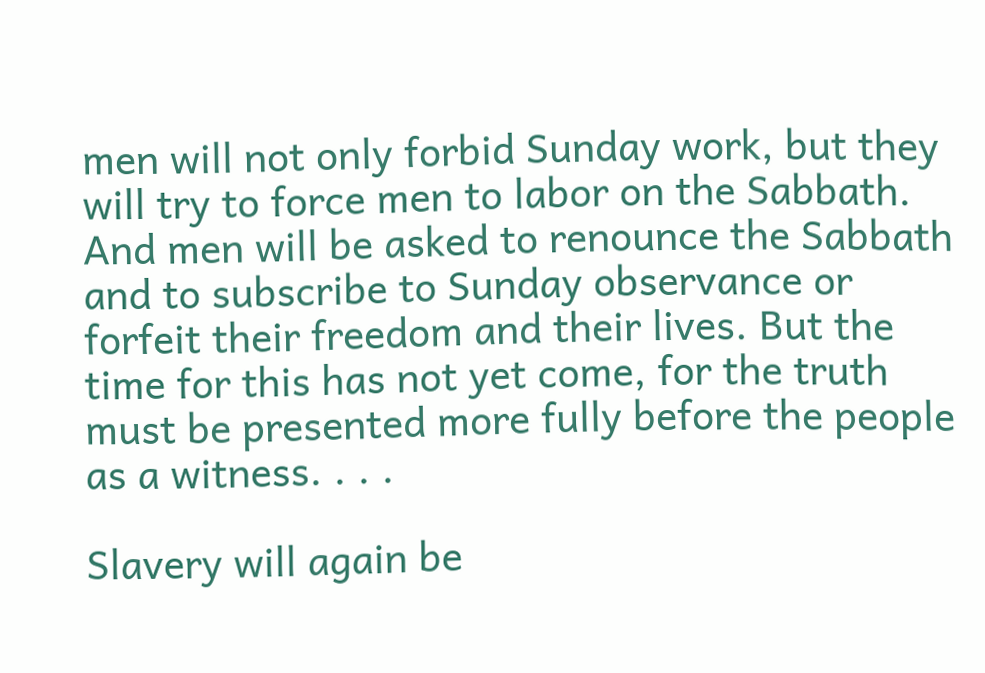men will not only forbid Sunday work, but they will try to force men to labor on the Sabbath. And men will be asked to renounce the Sabbath and to subscribe to Sunday observance or forfeit their freedom and their lives. But the time for this has not yet come, for the truth must be presented more fully before the people as a witness. . . .

Slavery will again be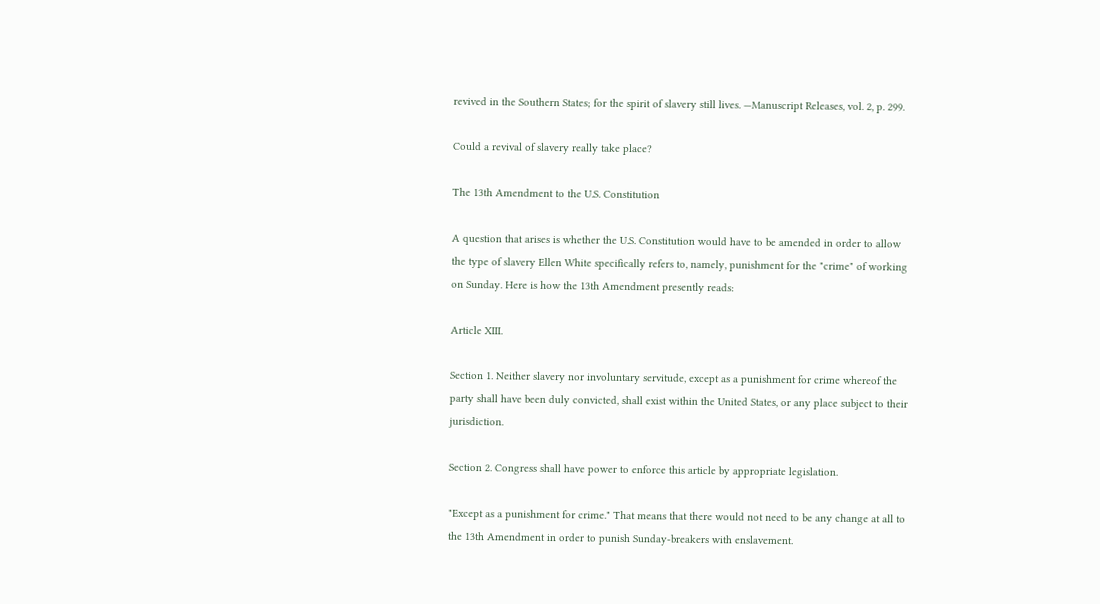revived in the Southern States; for the spirit of slavery still lives. —Manuscript Releases, vol. 2, p. 299.

Could a revival of slavery really take place?

The 13th Amendment to the U.S. Constitution

A question that arises is whether the U.S. Constitution would have to be amended in order to allow the type of slavery Ellen White specifically refers to, namely, punishment for the "crime" of working on Sunday. Here is how the 13th Amendment presently reads:

Article XIII.

Section 1. Neither slavery nor involuntary servitude, except as a punishment for crime whereof the party shall have been duly convicted, shall exist within the United States, or any place subject to their jurisdiction.

Section 2. Congress shall have power to enforce this article by appropriate legislation.

"Except as a punishment for crime." That means that there would not need to be any change at all to the 13th Amendment in order to punish Sunday-breakers with enslavement.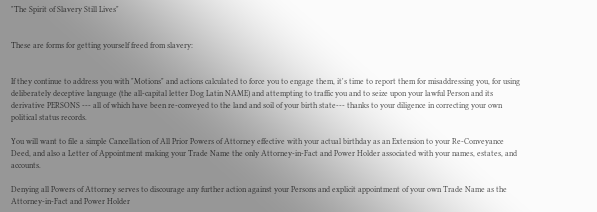"The Spirit of Slavery Still Lives"


These are forms for getting yourself freed from slavery:


If they continue to address you with "Motions" and actions calculated to force you to engage them, it's time to report them for misaddressing you, for using deliberately deceptive language (the all-capital letter Dog Latin NAME) and attempting to traffic you and to seize upon your lawful Person and its derivative PERSONS --- all of which have been re-conveyed to the land and soil of your birth state--- thanks to your diligence in correcting your own political status records.

You will want to file a simple Cancellation of All Prior Powers of Attorney effective with your actual birthday as an Extension to your Re-Conveyance Deed, and also a Letter of Appointment making your Trade Name the only Attorney-in-Fact and Power Holder associated with your names, estates, and accounts.

Denying all Powers of Attorney serves to discourage any further action against your Persons and explicit appointment of your own Trade Name as the Attorney-in-Fact and Power Holder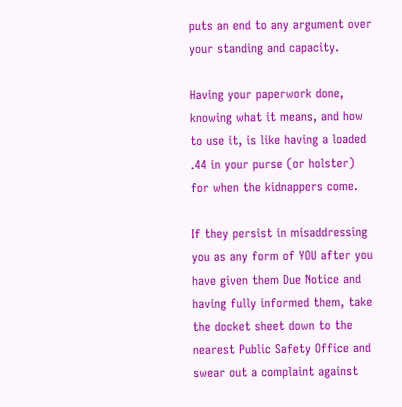puts an end to any argument over your standing and capacity.

Having your paperwork done, knowing what it means, and how to use it, is like having a loaded .44 in your purse (or holster) for when the kidnappers come.

If they persist in misaddressing you as any form of YOU after you have given them Due Notice and having fully informed them, take the docket sheet down to the nearest Public Safety Office and swear out a complaint against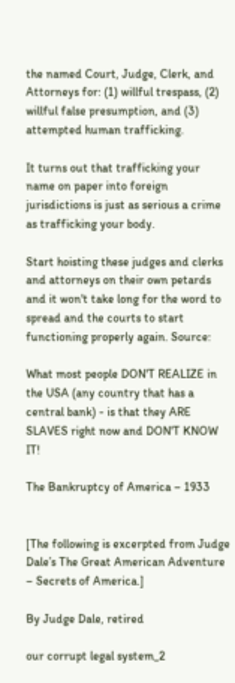the named Court, Judge, Clerk, and Attorneys for: (1) willful trespass, (2) willful false presumption, and (3) attempted human trafficking.

It turns out that trafficking your name on paper into foreign jurisdictions is just as serious a crime as trafficking your body.

Start hoisting these judges and clerks and attorneys on their own petards and it won't take long for the word to spread and the courts to start functioning properly again. Source:

What most people DON'T REALIZE in the USA (any country that has a central bank) - is that they ARE SLAVES right now and DON'T KNOW IT!

The Bankruptcy of America – 1933


[The following is excerpted from Judge Dale’s The Great American Adventure – Secrets of America.]

By Judge Dale, retired

our corrupt legal system_2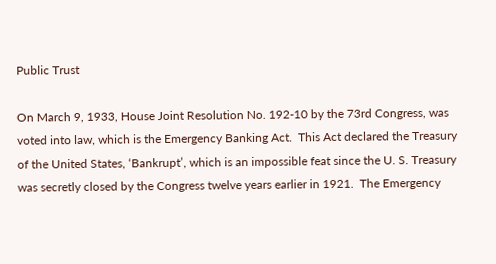Public Trust

On March 9, 1933, House Joint Resolution No. 192-10 by the 73rd Congress, was voted into law, which is the Emergency Banking Act.  This Act declared the Treasury of the United States, ‘Bankrupt’, which is an impossible feat since the U. S. Treasury was secretly closed by the Congress twelve years earlier in 1921.  The Emergency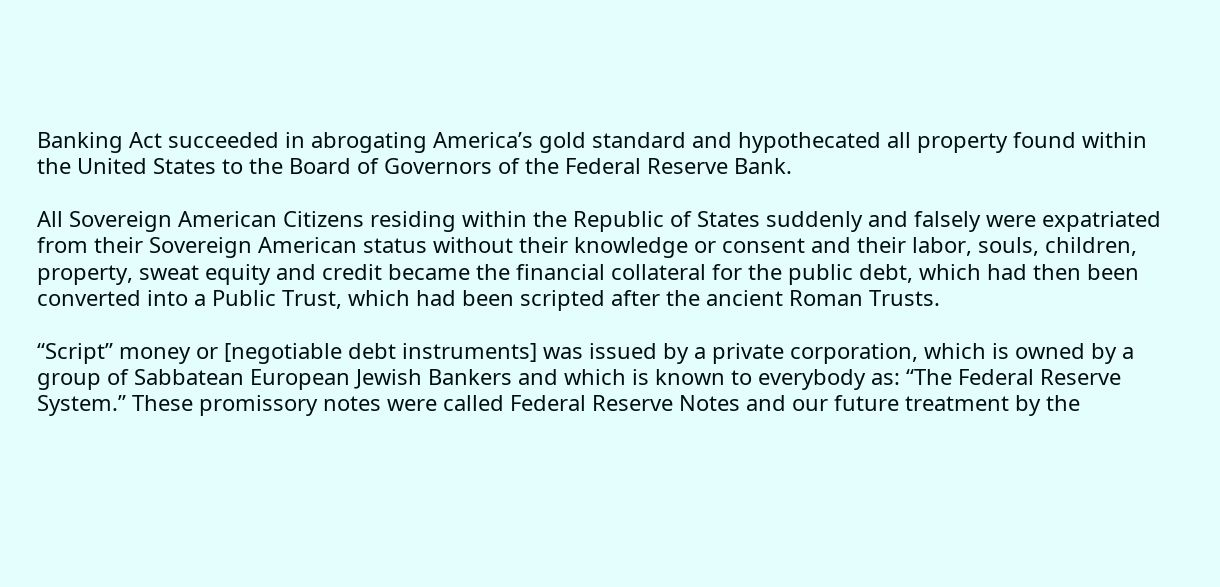Banking Act succeeded in abrogating America’s gold standard and hypothecated all property found within the United States to the Board of Governors of the Federal Reserve Bank.

All Sovereign American Citizens residing within the Republic of States suddenly and falsely were expatriated from their Sovereign American status without their knowledge or consent and their labor, souls, children, property, sweat equity and credit became the financial collateral for the public debt, which had then been converted into a Public Trust, which had been scripted after the ancient Roman Trusts.

“Script” money or [negotiable debt instruments] was issued by a private corporation, which is owned by a group of Sabbatean European Jewish Bankers and which is known to everybody as: “The Federal Reserve System.” These promissory notes were called Federal Reserve Notes and our future treatment by the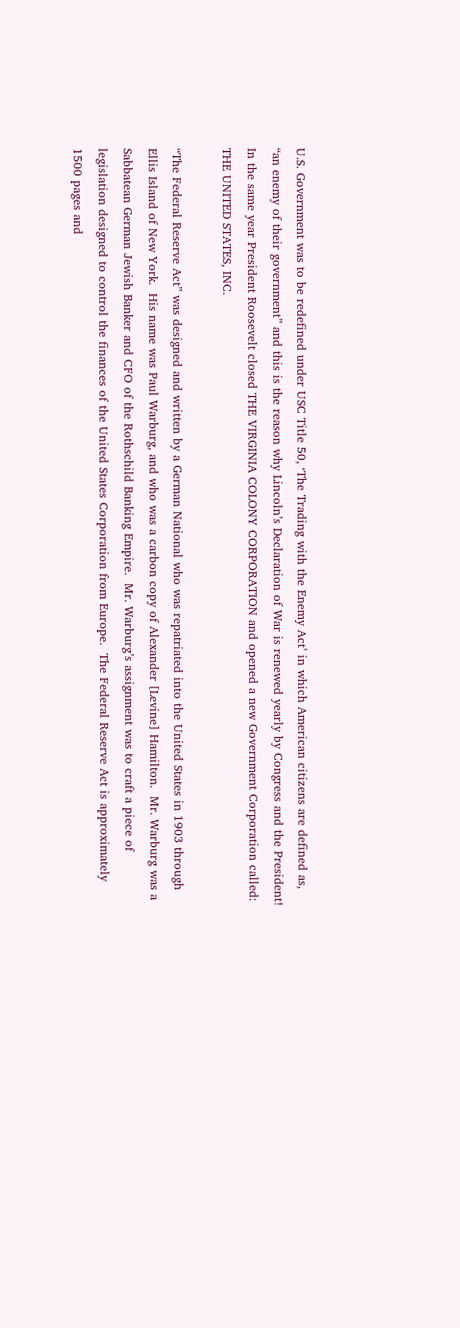U.S. Government was to be redefined under USC Title 50, ‘The Trading with the Enemy Act’ in which American citizens are defined as, “an enemy of their government” and this is the reason why Lincoln’s Declaration of War is renewed yearly by Congress and the President!  In the same year President Roosevelt closed THE VIRGINIA COLONY CORPORATION and opened a new Government Corporation called: THE UNITED STATES, INC.

“The Federal Reserve Act” was designed and written by a German National who was repatriated into the United States in 1903 through Ellis Island of New York.  His name was Paul Warburg, and who was a carbon copy of Alexander [Levine] Hamilton.  Mr. Warburg was a Sabbatean German Jewish Banker and CFO of the Rothschild Banking Empire.  Mr. Warburg’s assignment was to craft a piece of legislation designed to control the finances of the United States Corporation from Europe.  The Federal Reserve Act is approximately 1500 pages and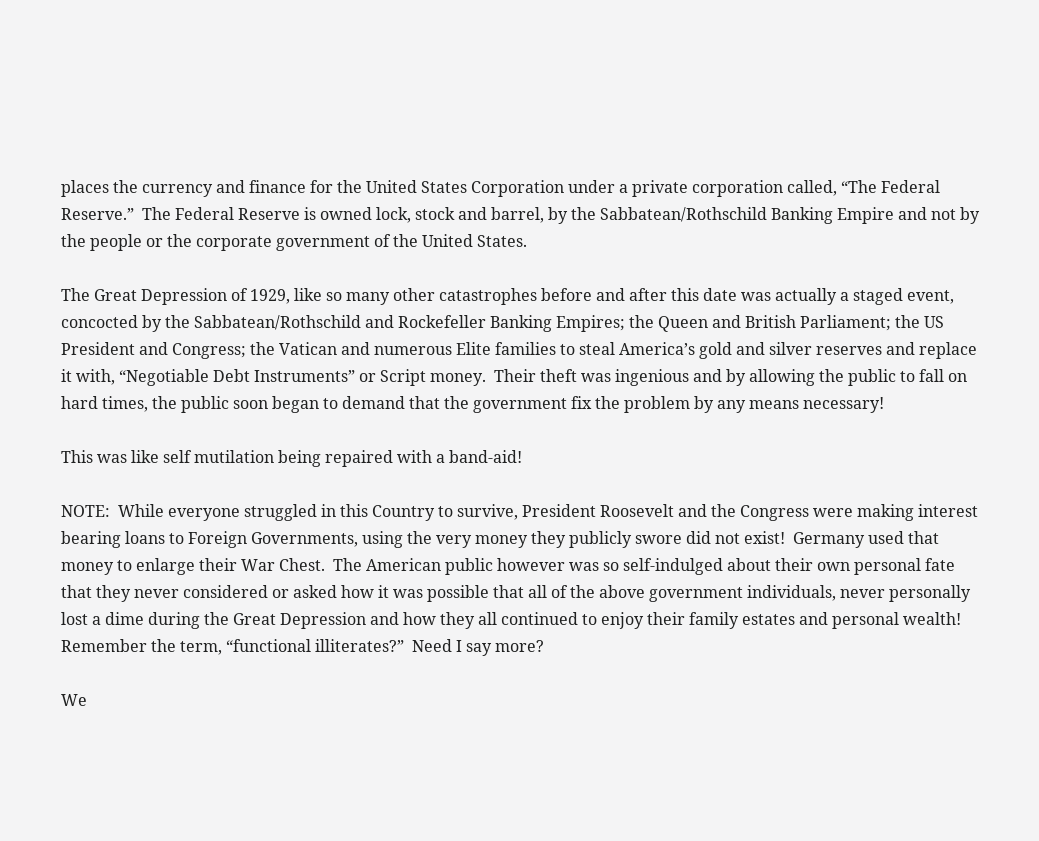places the currency and finance for the United States Corporation under a private corporation called, “The Federal Reserve.”  The Federal Reserve is owned lock, stock and barrel, by the Sabbatean/Rothschild Banking Empire and not by the people or the corporate government of the United States.

The Great Depression of 1929, like so many other catastrophes before and after this date was actually a staged event, concocted by the Sabbatean/Rothschild and Rockefeller Banking Empires; the Queen and British Parliament; the US President and Congress; the Vatican and numerous Elite families to steal America’s gold and silver reserves and replace it with, “Negotiable Debt Instruments” or Script money.  Their theft was ingenious and by allowing the public to fall on hard times, the public soon began to demand that the government fix the problem by any means necessary!

This was like self mutilation being repaired with a band-aid!

NOTE:  While everyone struggled in this Country to survive, President Roosevelt and the Congress were making interest bearing loans to Foreign Governments, using the very money they publicly swore did not exist!  Germany used that money to enlarge their War Chest.  The American public however was so self-indulged about their own personal fate that they never considered or asked how it was possible that all of the above government individuals, never personally lost a dime during the Great Depression and how they all continued to enjoy their family estates and personal wealth!  Remember the term, “functional illiterates?”  Need I say more?

We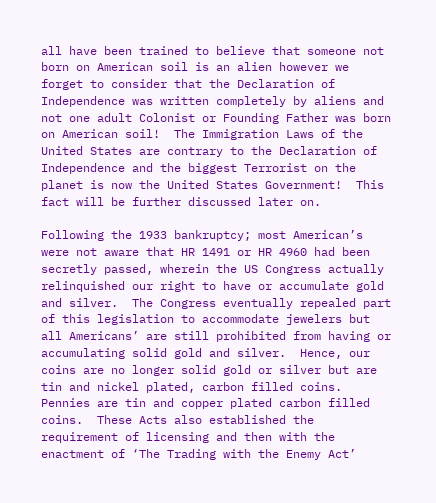all have been trained to believe that someone not born on American soil is an alien however we forget to consider that the Declaration of Independence was written completely by aliens and not one adult Colonist or Founding Father was born on American soil!  The Immigration Laws of the United States are contrary to the Declaration of Independence and the biggest Terrorist on the planet is now the United States Government!  This fact will be further discussed later on.

Following the 1933 bankruptcy; most American’s were not aware that HR 1491 or HR 4960 had been secretly passed, wherein the US Congress actually relinquished our right to have or accumulate gold and silver.  The Congress eventually repealed part of this legislation to accommodate jewelers but all Americans’ are still prohibited from having or accumulating solid gold and silver.  Hence, our coins are no longer solid gold or silver but are tin and nickel plated, carbon filled coins.  Pennies are tin and copper plated carbon filled coins.  These Acts also established the requirement of licensing and then with the enactment of ‘The Trading with the Enemy Act’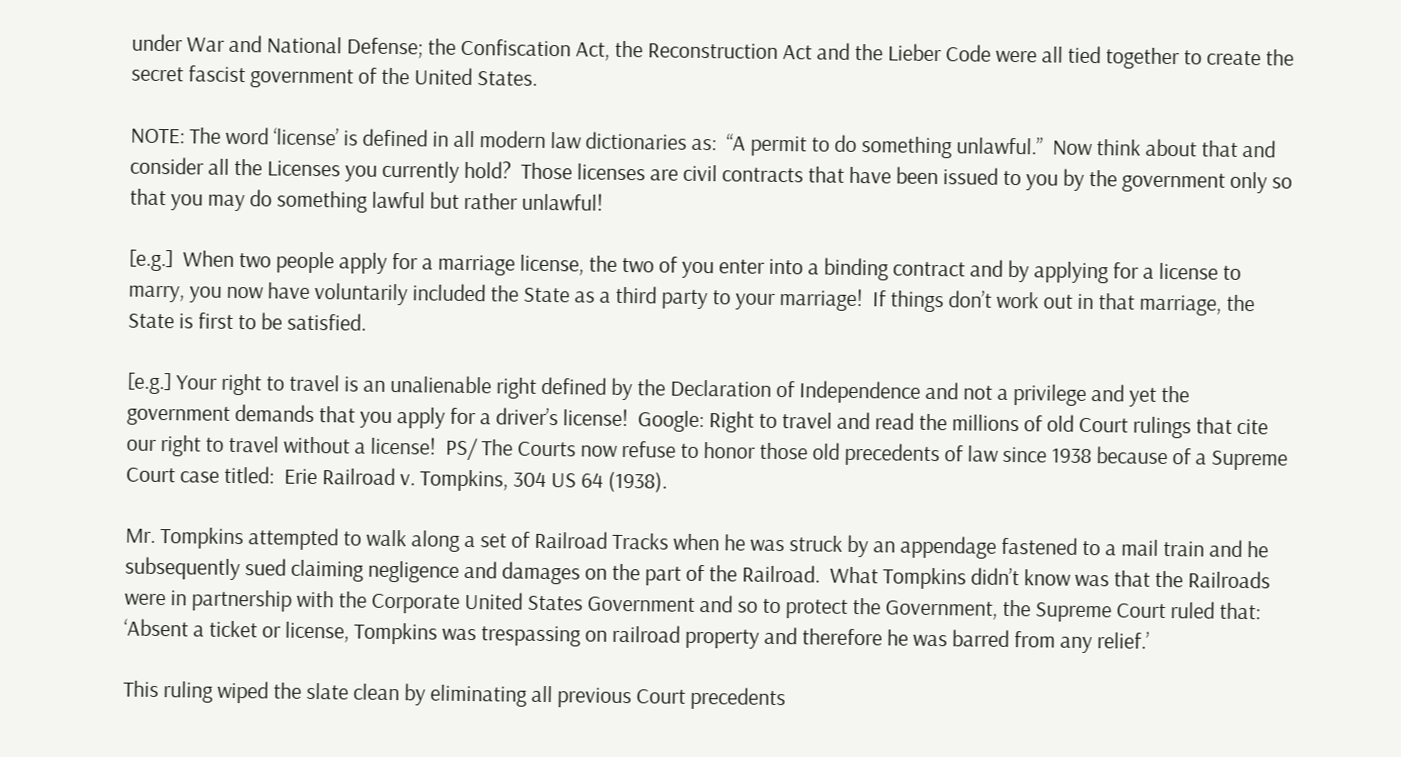under War and National Defense; the Confiscation Act, the Reconstruction Act and the Lieber Code were all tied together to create the secret fascist government of the United States.

NOTE: The word ‘license’ is defined in all modern law dictionaries as:  “A permit to do something unlawful.”  Now think about that and consider all the Licenses you currently hold?  Those licenses are civil contracts that have been issued to you by the government only so that you may do something lawful but rather unlawful!

[e.g.]  When two people apply for a marriage license, the two of you enter into a binding contract and by applying for a license to marry, you now have voluntarily included the State as a third party to your marriage!  If things don’t work out in that marriage, the State is first to be satisfied.

[e.g.] Your right to travel is an unalienable right defined by the Declaration of Independence and not a privilege and yet the government demands that you apply for a driver’s license!  Google: Right to travel and read the millions of old Court rulings that cite our right to travel without a license!  PS/ The Courts now refuse to honor those old precedents of law since 1938 because of a Supreme Court case titled:  Erie Railroad v. Tompkins, 304 US 64 (1938).

Mr. Tompkins attempted to walk along a set of Railroad Tracks when he was struck by an appendage fastened to a mail train and he subsequently sued claiming negligence and damages on the part of the Railroad.  What Tompkins didn’t know was that the Railroads were in partnership with the Corporate United States Government and so to protect the Government, the Supreme Court ruled that: ‘Absent a ticket or license, Tompkins was trespassing on railroad property and therefore he was barred from any relief.’

This ruling wiped the slate clean by eliminating all previous Court precedents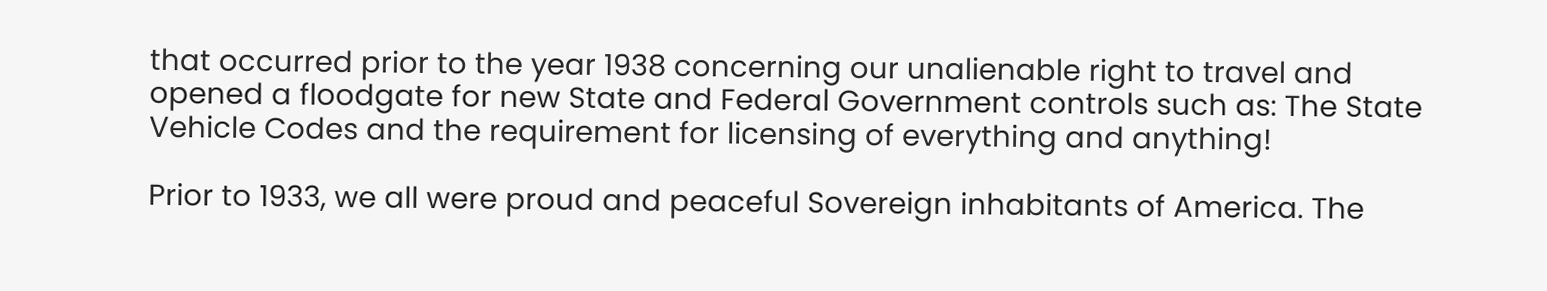that occurred prior to the year 1938 concerning our unalienable right to travel and opened a floodgate for new State and Federal Government controls such as: The State Vehicle Codes and the requirement for licensing of everything and anything!

Prior to 1933, we all were proud and peaceful Sovereign inhabitants of America. The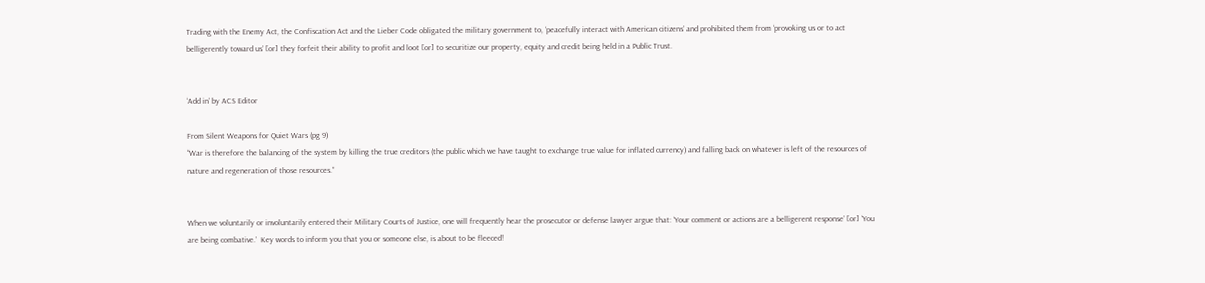Trading with the Enemy Act, the Confiscation Act and the Lieber Code obligated the military government to, ‘peacefully interact with American citizens’ and prohibited them from ‘provoking us or to act belligerently toward us’ [or] they forfeit their ability to profit and loot [or] to securitize our property, equity and credit being held in a Public Trust.


‘Add in’ by ACS Editor

From Silent Weapons for Quiet Wars (pg 9)
“War is therefore the balancing of the system by killing the true creditors (the public which we have taught to exchange true value for inflated currency) and falling back on whatever is left of the resources of nature and regeneration of those resources.”


When we voluntarily or involuntarily entered their Military Courts of Justice, one will frequently hear the prosecutor or defense lawyer argue that: ‘Your comment or actions are a belligerent response’ [or] ‘You are being combative.’  Key words to inform you that you or someone else, is about to be fleeced!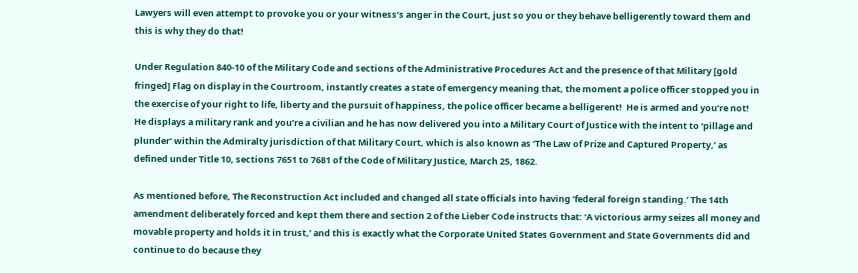Lawyers will even attempt to provoke you or your witness’s anger in the Court, just so you or they behave belligerently toward them and this is why they do that!

Under Regulation 840-10 of the Military Code and sections of the Administrative Procedures Act and the presence of that Military [gold fringed] Flag on display in the Courtroom, instantly creates a state of emergency meaning that, the moment a police officer stopped you in the exercise of your right to life, liberty and the pursuit of happiness, the police officer became a belligerent!  He is armed and you’re not!  He displays a military rank and you’re a civilian and he has now delivered you into a Military Court of Justice with the intent to ‘pillage and plunder’ within the Admiralty jurisdiction of that Military Court, which is also known as ‘The Law of Prize and Captured Property,’ as defined under Title 10, sections 7651 to 7681 of the Code of Military Justice, March 25, 1862.

As mentioned before, The Reconstruction Act included and changed all state officials into having ‘federal foreign standing.’ The 14th amendment deliberately forced and kept them there and section 2 of the Lieber Code instructs that: ‘A victorious army seizes all money and movable property and holds it in trust,’ and this is exactly what the Corporate United States Government and State Governments did and continue to do because they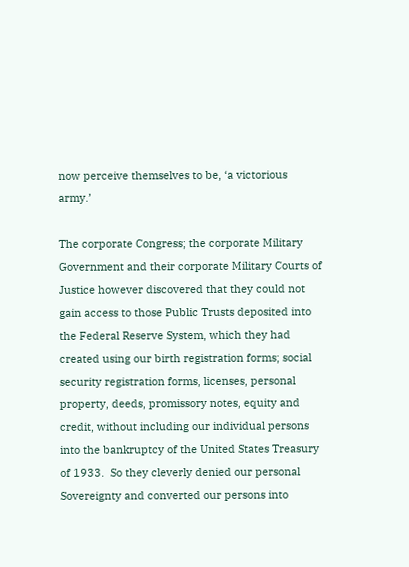now perceive themselves to be, ‘a victorious army.’

The corporate Congress; the corporate Military Government and their corporate Military Courts of Justice however discovered that they could not gain access to those Public Trusts deposited into the Federal Reserve System, which they had created using our birth registration forms; social security registration forms, licenses, personal property, deeds, promissory notes, equity and credit, without including our individual persons into the bankruptcy of the United States Treasury of 1933.  So they cleverly denied our personal Sovereignty and converted our persons into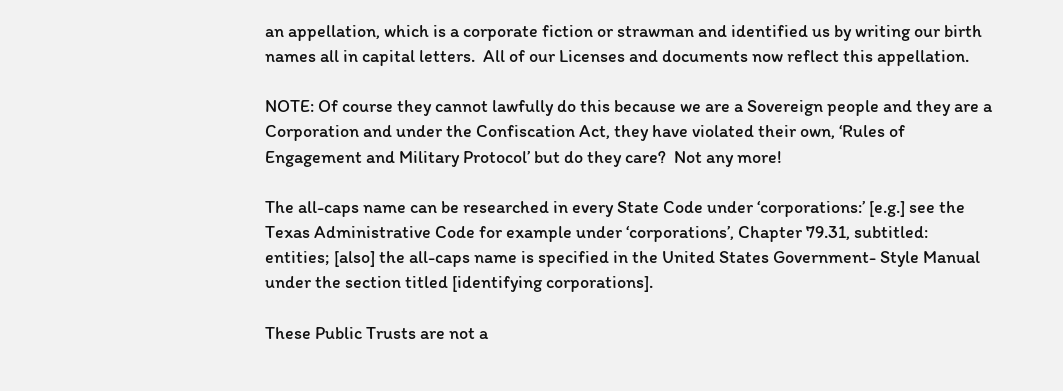an appellation, which is a corporate fiction or strawman and identified us by writing our birth names all in capital letters.  All of our Licenses and documents now reflect this appellation.

NOTE: Of course they cannot lawfully do this because we are a Sovereign people and they are a Corporation and under the Confiscation Act, they have violated their own, ‘Rules of Engagement and Military Protocol’ but do they care?  Not any more!

The all-caps name can be researched in every State Code under ‘corporations:’ [e.g.] see the Texas Administrative Code for example under ‘corporations’, Chapter 79.31, subtitled: entities; [also] the all-caps name is specified in the United States Government- Style Manual under the section titled [identifying corporations].

These Public Trusts are not a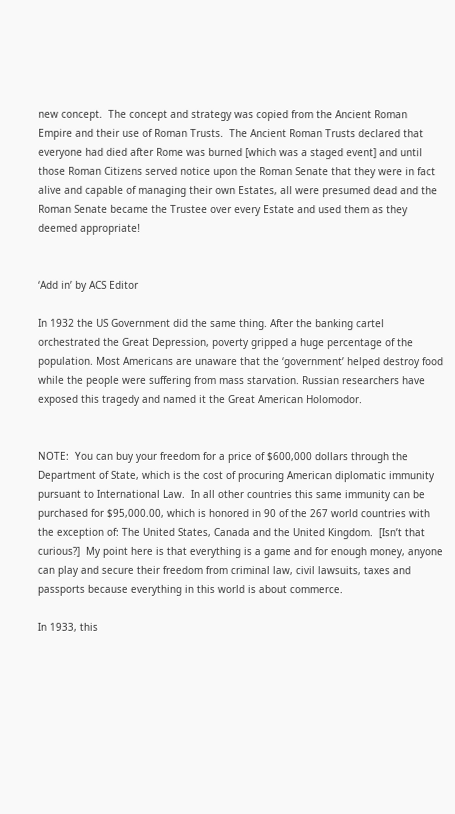new concept.  The concept and strategy was copied from the Ancient Roman Empire and their use of Roman Trusts.  The Ancient Roman Trusts declared that everyone had died after Rome was burned [which was a staged event] and until those Roman Citizens served notice upon the Roman Senate that they were in fact alive and capable of managing their own Estates, all were presumed dead and the Roman Senate became the Trustee over every Estate and used them as they deemed appropriate!


‘Add in’ by ACS Editor

In 1932 the US Government did the same thing. After the banking cartel orchestrated the Great Depression, poverty gripped a huge percentage of the population. Most Americans are unaware that the ‘government’ helped destroy food while the people were suffering from mass starvation. Russian researchers have exposed this tragedy and named it the Great American Holomodor.


NOTE:  You can buy your freedom for a price of $600,000 dollars through the Department of State, which is the cost of procuring American diplomatic immunity pursuant to International Law.  In all other countries this same immunity can be purchased for $95,000.00, which is honored in 90 of the 267 world countries with the exception of: The United States, Canada and the United Kingdom.  [Isn’t that curious?]  My point here is that everything is a game and for enough money, anyone can play and secure their freedom from criminal law, civil lawsuits, taxes and passports because everything in this world is about commerce.

In 1933, this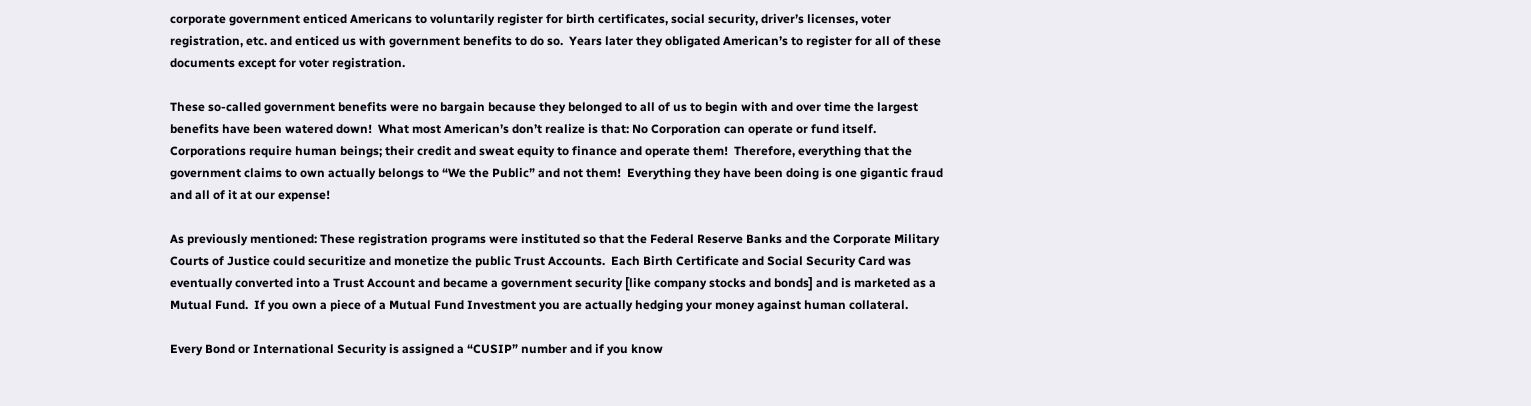corporate government enticed Americans to voluntarily register for birth certificates, social security, driver’s licenses, voter registration, etc. and enticed us with government benefits to do so.  Years later they obligated American’s to register for all of these documents except for voter registration.

These so-called government benefits were no bargain because they belonged to all of us to begin with and over time the largest benefits have been watered down!  What most American’s don’t realize is that: No Corporation can operate or fund itself. Corporations require human beings; their credit and sweat equity to finance and operate them!  Therefore, everything that the government claims to own actually belongs to “We the Public” and not them!  Everything they have been doing is one gigantic fraud and all of it at our expense!

As previously mentioned: These registration programs were instituted so that the Federal Reserve Banks and the Corporate Military Courts of Justice could securitize and monetize the public Trust Accounts.  Each Birth Certificate and Social Security Card was eventually converted into a Trust Account and became a government security [like company stocks and bonds] and is marketed as a Mutual Fund.  If you own a piece of a Mutual Fund Investment you are actually hedging your money against human collateral.

Every Bond or International Security is assigned a “CUSIP” number and if you know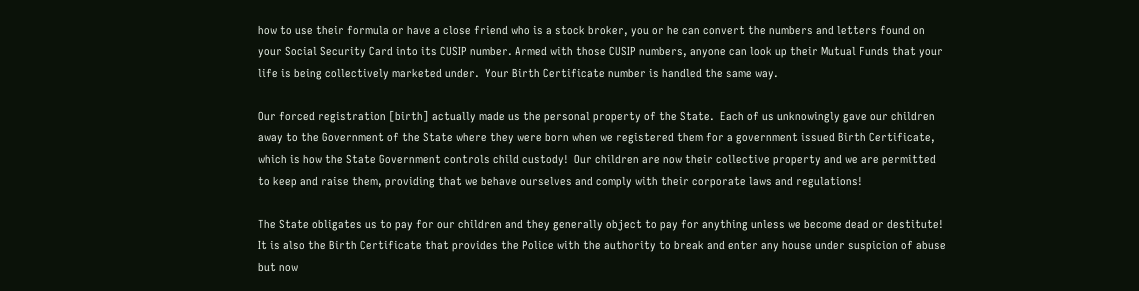how to use their formula or have a close friend who is a stock broker, you or he can convert the numbers and letters found on your Social Security Card into its CUSIP number. Armed with those CUSIP numbers, anyone can look up their Mutual Funds that your life is being collectively marketed under.  Your Birth Certificate number is handled the same way.

Our forced registration [birth] actually made us the personal property of the State.  Each of us unknowingly gave our children away to the Government of the State where they were born when we registered them for a government issued Birth Certificate, which is how the State Government controls child custody!  Our children are now their collective property and we are permitted to keep and raise them, providing that we behave ourselves and comply with their corporate laws and regulations!

The State obligates us to pay for our children and they generally object to pay for anything unless we become dead or destitute!  It is also the Birth Certificate that provides the Police with the authority to break and enter any house under suspicion of abuse but now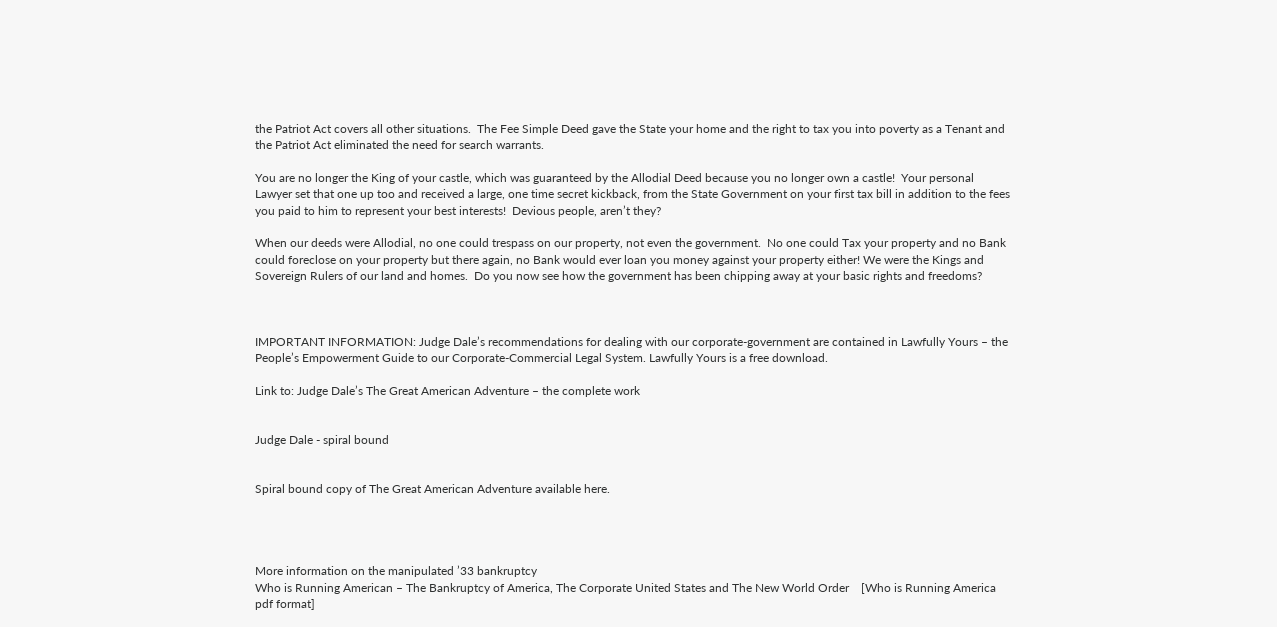the Patriot Act covers all other situations.  The Fee Simple Deed gave the State your home and the right to tax you into poverty as a Tenant and the Patriot Act eliminated the need for search warrants.

You are no longer the King of your castle, which was guaranteed by the Allodial Deed because you no longer own a castle!  Your personal Lawyer set that one up too and received a large, one time secret kickback, from the State Government on your first tax bill in addition to the fees you paid to him to represent your best interests!  Devious people, aren’t they?

When our deeds were Allodial, no one could trespass on our property, not even the government.  No one could Tax your property and no Bank could foreclose on your property but there again, no Bank would ever loan you money against your property either! We were the Kings and Sovereign Rulers of our land and homes.  Do you now see how the government has been chipping away at your basic rights and freedoms?



IMPORTANT INFORMATION: Judge Dale’s recommendations for dealing with our corporate-government are contained in Lawfully Yours – the People’s Empowerment Guide to our Corporate-Commercial Legal System. Lawfully Yours is a free download.

Link to: Judge Dale’s The Great American Adventure – the complete work


Judge Dale - spiral bound


Spiral bound copy of The Great American Adventure available here.




More information on the manipulated ’33 bankruptcy
Who is Running American – The Bankruptcy of America, The Corporate United States and The New World Order    [Who is Running America pdf format]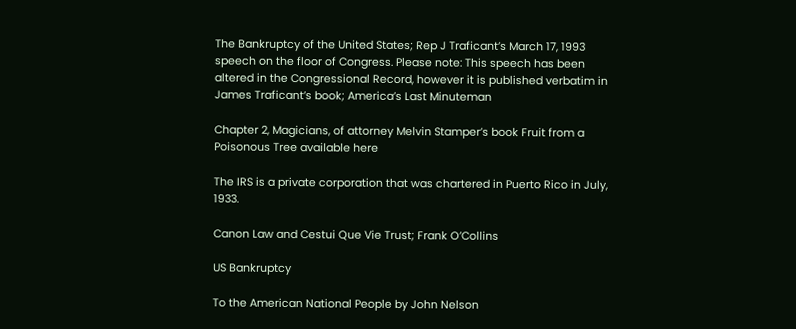The Bankruptcy of the United States; Rep J Traficant’s March 17, 1993 speech on the floor of Congress. Please note: This speech has been altered in the Congressional Record, however it is published verbatim in James Traficant’s book; America’s Last Minuteman

Chapter 2, Magicians, of attorney Melvin Stamper’s book Fruit from a Poisonous Tree available here

The IRS is a private corporation that was chartered in Puerto Rico in July, 1933.

Canon Law and Cestui Que Vie Trust; Frank O’Collins

US Bankruptcy

To the American National People by John Nelson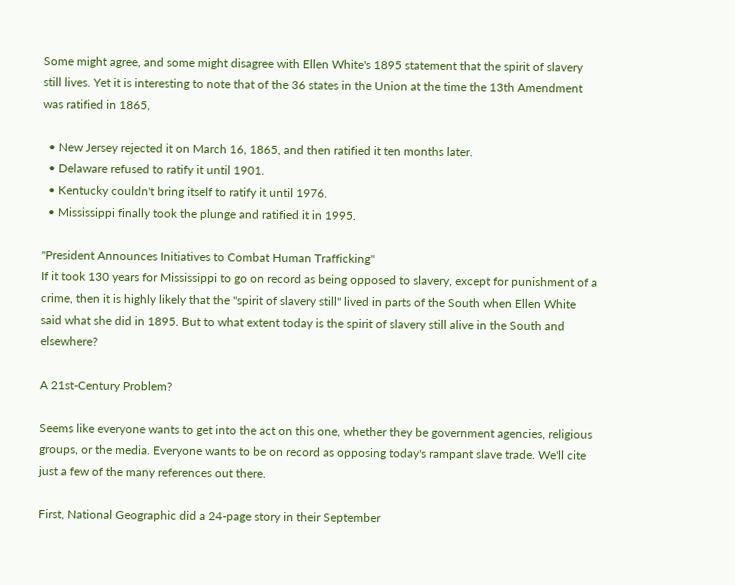Some might agree, and some might disagree with Ellen White's 1895 statement that the spirit of slavery still lives. Yet it is interesting to note that of the 36 states in the Union at the time the 13th Amendment was ratified in 1865,

  • New Jersey rejected it on March 16, 1865, and then ratified it ten months later.
  • Delaware refused to ratify it until 1901.
  • Kentucky couldn't bring itself to ratify it until 1976.
  • Mississippi finally took the plunge and ratified it in 1995.

"President Announces Initiatives to Combat Human Trafficking"
If it took 130 years for Mississippi to go on record as being opposed to slavery, except for punishment of a crime, then it is highly likely that the "spirit of slavery still" lived in parts of the South when Ellen White said what she did in 1895. But to what extent today is the spirit of slavery still alive in the South and elsewhere?

A 21st-Century Problem?

Seems like everyone wants to get into the act on this one, whether they be government agencies, religious groups, or the media. Everyone wants to be on record as opposing today's rampant slave trade. We'll cite just a few of the many references out there.

First, National Geographic did a 24-page story in their September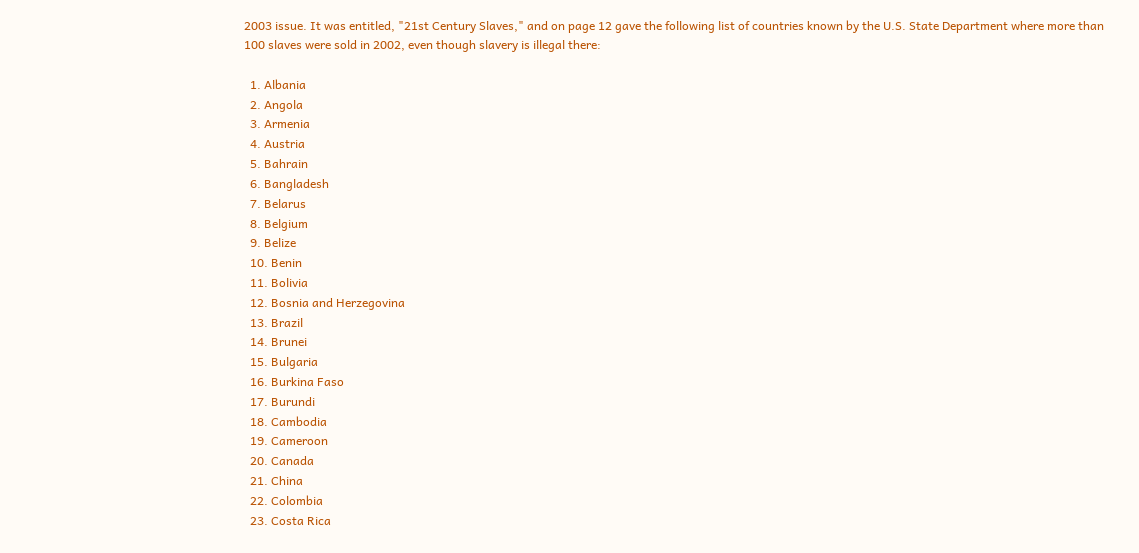2003 issue. It was entitled, "21st Century Slaves," and on page 12 gave the following list of countries known by the U.S. State Department where more than 100 slaves were sold in 2002, even though slavery is illegal there:

  1. Albania
  2. Angola
  3. Armenia
  4. Austria
  5. Bahrain
  6. Bangladesh
  7. Belarus
  8. Belgium
  9. Belize
  10. Benin
  11. Bolivia
  12. Bosnia and Herzegovina
  13. Brazil
  14. Brunei
  15. Bulgaria
  16. Burkina Faso
  17. Burundi
  18. Cambodia
  19. Cameroon
  20. Canada
  21. China
  22. Colombia
  23. Costa Rica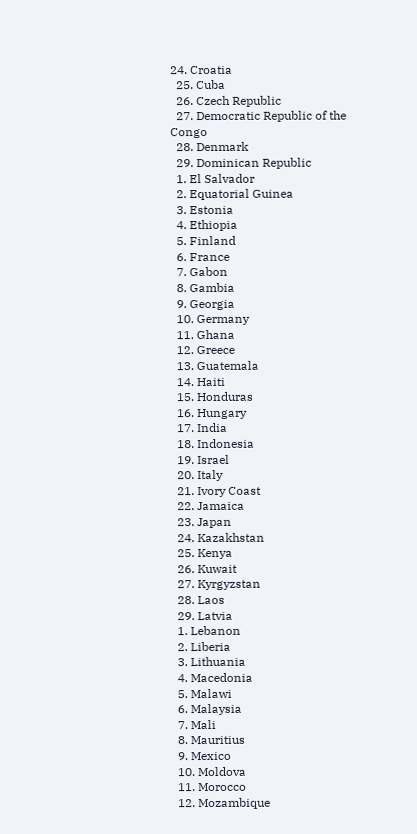24. Croatia
  25. Cuba
  26. Czech Republic
  27. Democratic Republic of the Congo
  28. Denmark
  29. Dominican Republic
  1. El Salvador
  2. Equatorial Guinea
  3. Estonia
  4. Ethiopia
  5. Finland
  6. France
  7. Gabon
  8. Gambia
  9. Georgia
  10. Germany
  11. Ghana
  12. Greece
  13. Guatemala
  14. Haiti
  15. Honduras
  16. Hungary
  17. India
  18. Indonesia
  19. Israel
  20. Italy
  21. Ivory Coast
  22. Jamaica
  23. Japan
  24. Kazakhstan
  25. Kenya
  26. Kuwait
  27. Kyrgyzstan
  28. Laos
  29. Latvia
  1. Lebanon
  2. Liberia
  3. Lithuania
  4. Macedonia
  5. Malawi
  6. Malaysia
  7. Mali
  8. Mauritius
  9. Mexico
  10. Moldova
  11. Morocco
  12. Mozambique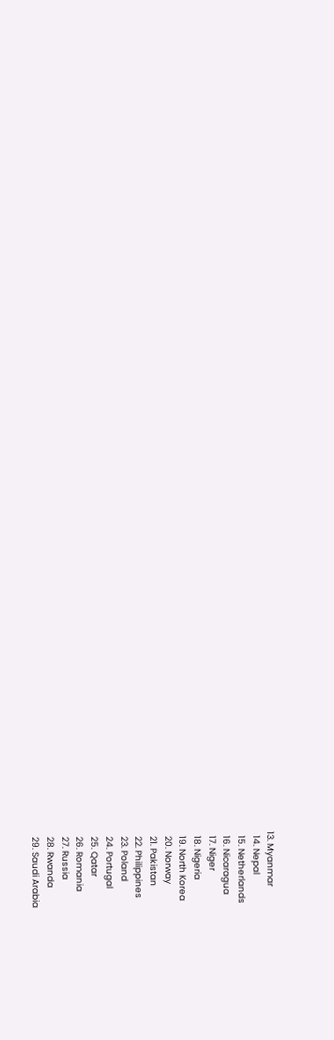13. Myanmar
  14. Nepal
  15. Netherlands
  16. Nicaragua
  17. Niger
  18. Nigeria
  19. North Korea
  20. Norway
  21. Pakistan
  22. Philippines
  23. Poland
  24. Portugal
  25. Qatar
  26. Romania
  27. Russia
  28. Rwanda
  29. Saudi Arabia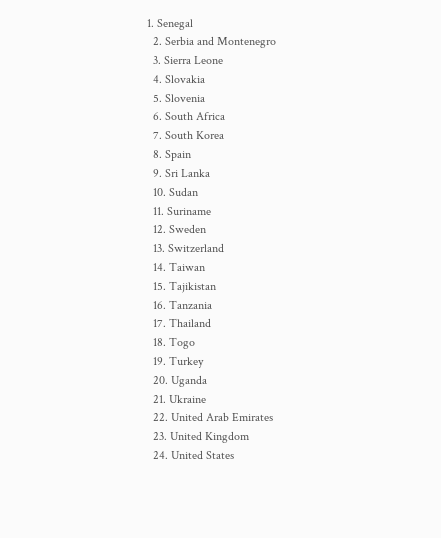1. Senegal
  2. Serbia and Montenegro
  3. Sierra Leone
  4. Slovakia
  5. Slovenia
  6. South Africa
  7. South Korea
  8. Spain
  9. Sri Lanka
  10. Sudan
  11. Suriname
  12. Sweden
  13. Switzerland
  14. Taiwan
  15. Tajikistan
  16. Tanzania
  17. Thailand
  18. Togo
  19. Turkey
  20. Uganda
  21. Ukraine
  22. United Arab Emirates
  23. United Kingdom
  24. United States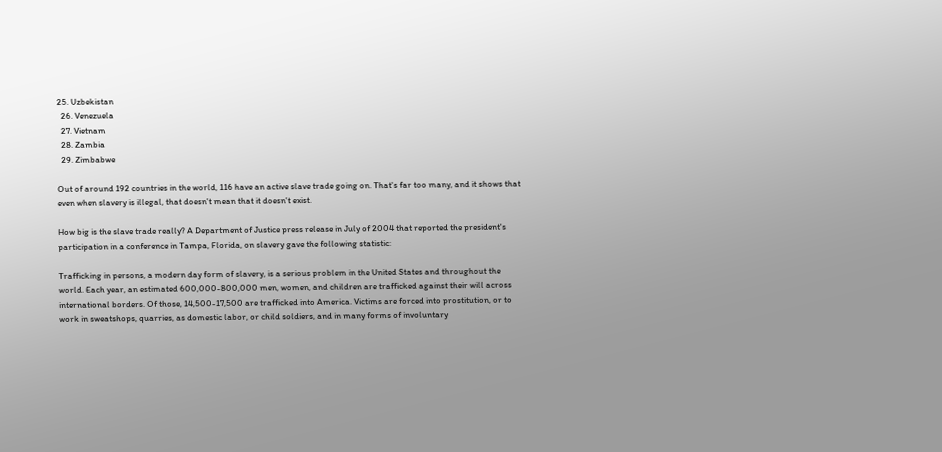25. Uzbekistan
  26. Venezuela
  27. Vietnam
  28. Zambia
  29. Zimbabwe

Out of around 192 countries in the world, 116 have an active slave trade going on. That's far too many, and it shows that even when slavery is illegal, that doesn't mean that it doesn't exist.

How big is the slave trade really? A Department of Justice press release in July of 2004 that reported the president's participation in a conference in Tampa, Florida, on slavery gave the following statistic:

Trafficking in persons, a modern day form of slavery, is a serious problem in the United States and throughout the world. Each year, an estimated 600,000-800,000 men, women, and children are trafficked against their will across international borders. Of those, 14,500-17,500 are trafficked into America. Victims are forced into prostitution, or to work in sweatshops, quarries, as domestic labor, or child soldiers, and in many forms of involuntary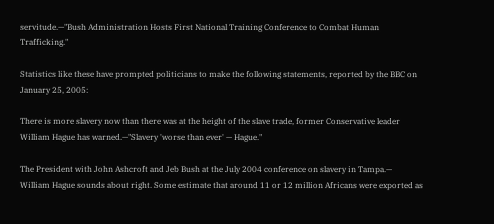servitude.—"Bush Administration Hosts First National Training Conference to Combat Human Trafficking."

Statistics like these have prompted politicians to make the following statements, reported by the BBC on January 25, 2005:

There is more slavery now than there was at the height of the slave trade, former Conservative leader William Hague has warned.—"Slavery 'worse than ever' — Hague."

The President with John Ashcroft and Jeb Bush at the July 2004 conference on slavery in Tampa.—
William Hague sounds about right. Some estimate that around 11 or 12 million Africans were exported as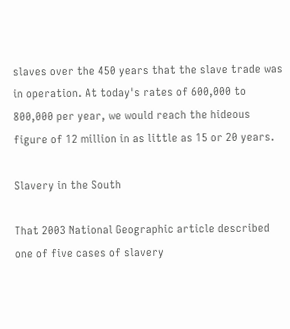slaves over the 450 years that the slave trade was in operation. At today's rates of 600,000 to 800,000 per year, we would reach the hideous figure of 12 million in as little as 15 or 20 years.

Slavery in the South

That 2003 National Geographic article described one of five cases of slavery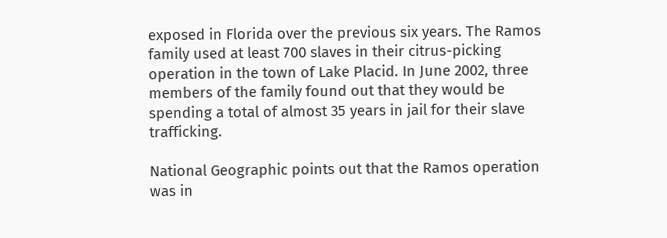exposed in Florida over the previous six years. The Ramos family used at least 700 slaves in their citrus-picking operation in the town of Lake Placid. In June 2002, three members of the family found out that they would be spending a total of almost 35 years in jail for their slave trafficking.

National Geographic points out that the Ramos operation was in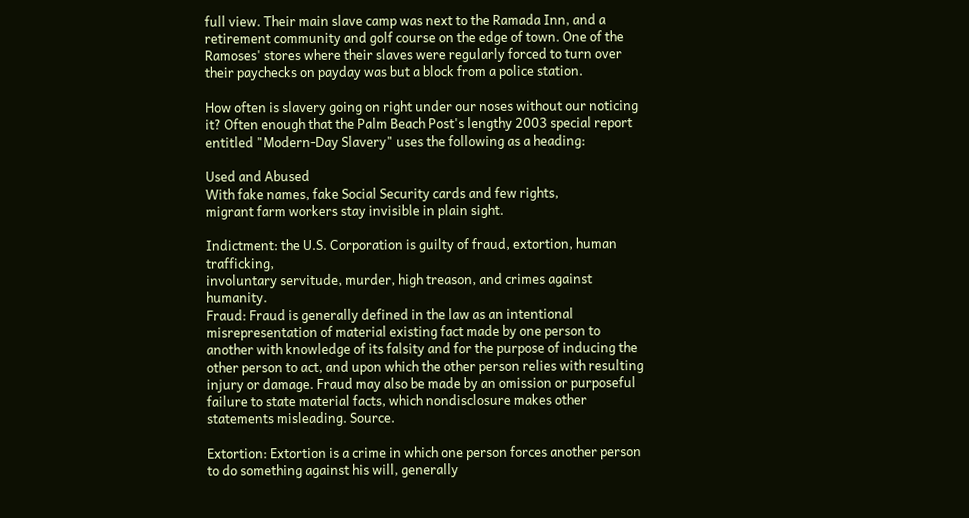full view. Their main slave camp was next to the Ramada Inn, and a retirement community and golf course on the edge of town. One of the Ramoses' stores where their slaves were regularly forced to turn over their paychecks on payday was but a block from a police station.

How often is slavery going on right under our noses without our noticing it? Often enough that the Palm Beach Post's lengthy 2003 special report entitled "Modern-Day Slavery" uses the following as a heading:

Used and Abused
With fake names, fake Social Security cards and few rights,
migrant farm workers stay invisible in plain sight.

Indictment: the U.S. Corporation is guilty of fraud, extortion, human trafficking,
involuntary servitude, murder, high treason, and crimes against humanity.
Fraud: Fraud is generally defined in the law as an intentional misrepresentation of material existing fact made by one person to another with knowledge of its falsity and for the purpose of inducing the other person to act, and upon which the other person relies with resulting injury or damage. Fraud may also be made by an omission or purposeful failure to state material facts, which nondisclosure makes other statements misleading. Source.

Extortion: Extortion is a crime in which one person forces another person to do something against his will, generally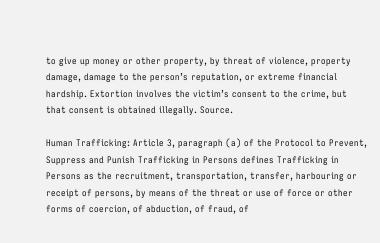to give up money or other property, by threat of violence, property damage, damage to the person’s reputation, or extreme financial hardship. Extortion involves the victim’s consent to the crime, but that consent is obtained illegally. Source.

Human Trafficking: Article 3, paragraph (a) of the Protocol to Prevent, Suppress and Punish Trafficking in Persons defines Trafficking in Persons as the recruitment, transportation, transfer, harbouring or receipt of persons, by means of the threat or use of force or other forms of coercion, of abduction, of fraud, of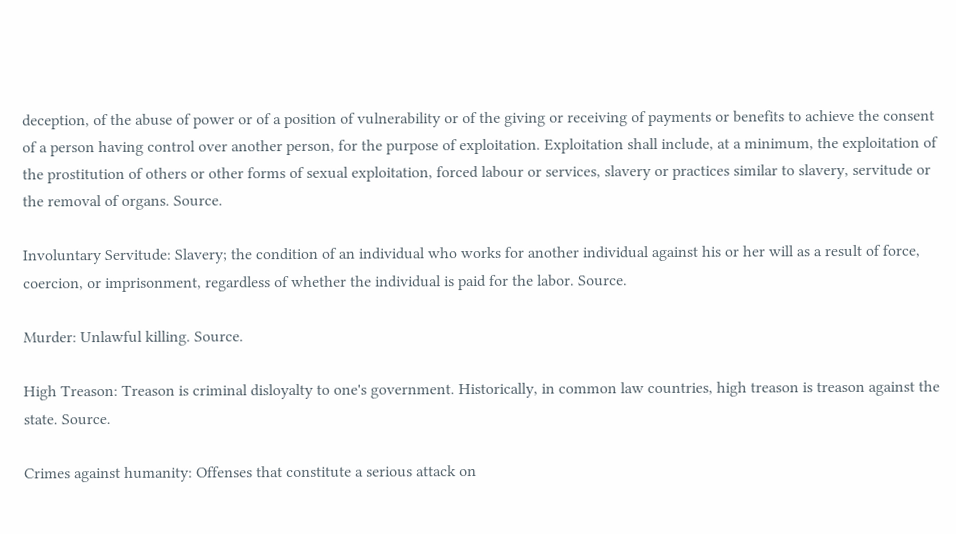deception, of the abuse of power or of a position of vulnerability or of the giving or receiving of payments or benefits to achieve the consent of a person having control over another person, for the purpose of exploitation. Exploitation shall include, at a minimum, the exploitation of the prostitution of others or other forms of sexual exploitation, forced labour or services, slavery or practices similar to slavery, servitude or the removal of organs. Source.

Involuntary Servitude: Slavery; the condition of an individual who works for another individual against his or her will as a result of force, coercion, or imprisonment, regardless of whether the individual is paid for the labor. Source.

Murder: Unlawful killing. Source.

High Treason: Treason is criminal disloyalty to one's government. Historically, in common law countries, high treason is treason against the state. Source.

Crimes against humanity: Offenses that constitute a serious attack on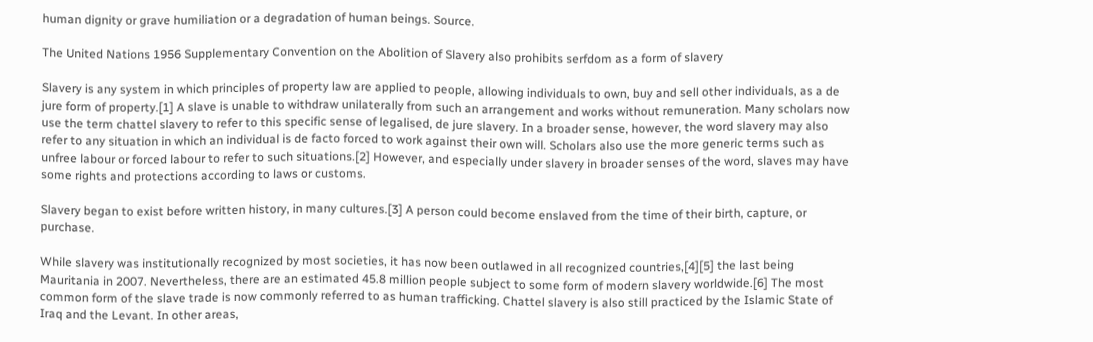human dignity or grave humiliation or a degradation of human beings. Source.

The United Nations 1956 Supplementary Convention on the Abolition of Slavery also prohibits serfdom as a form of slavery

Slavery is any system in which principles of property law are applied to people, allowing individuals to own, buy and sell other individuals, as a de jure form of property.[1] A slave is unable to withdraw unilaterally from such an arrangement and works without remuneration. Many scholars now use the term chattel slavery to refer to this specific sense of legalised, de jure slavery. In a broader sense, however, the word slavery may also refer to any situation in which an individual is de facto forced to work against their own will. Scholars also use the more generic terms such as unfree labour or forced labour to refer to such situations.[2] However, and especially under slavery in broader senses of the word, slaves may have some rights and protections according to laws or customs.

Slavery began to exist before written history, in many cultures.[3] A person could become enslaved from the time of their birth, capture, or purchase.

While slavery was institutionally recognized by most societies, it has now been outlawed in all recognized countries,[4][5] the last being Mauritania in 2007. Nevertheless, there are an estimated 45.8 million people subject to some form of modern slavery worldwide.[6] The most common form of the slave trade is now commonly referred to as human trafficking. Chattel slavery is also still practiced by the Islamic State of Iraq and the Levant. In other areas,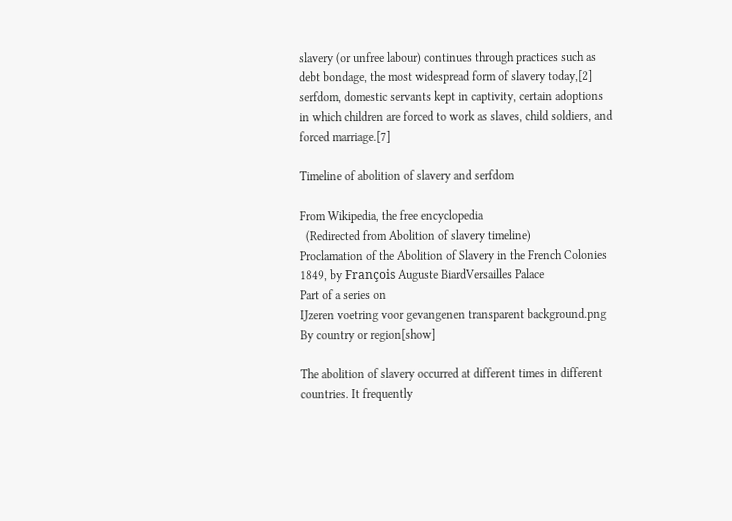slavery (or unfree labour) continues through practices such as debt bondage, the most widespread form of slavery today,[2] serfdom, domestic servants kept in captivity, certain adoptions in which children are forced to work as slaves, child soldiers, and forced marriage.[7]

Timeline of abolition of slavery and serfdom

From Wikipedia, the free encyclopedia
  (Redirected from Abolition of slavery timeline)
Proclamation of the Abolition of Slavery in the French Colonies 1849, by François Auguste BiardVersailles Palace
Part of a series on
IJzeren voetring voor gevangenen transparent background.png
By country or region[show]

The abolition of slavery occurred at different times in different countries. It frequently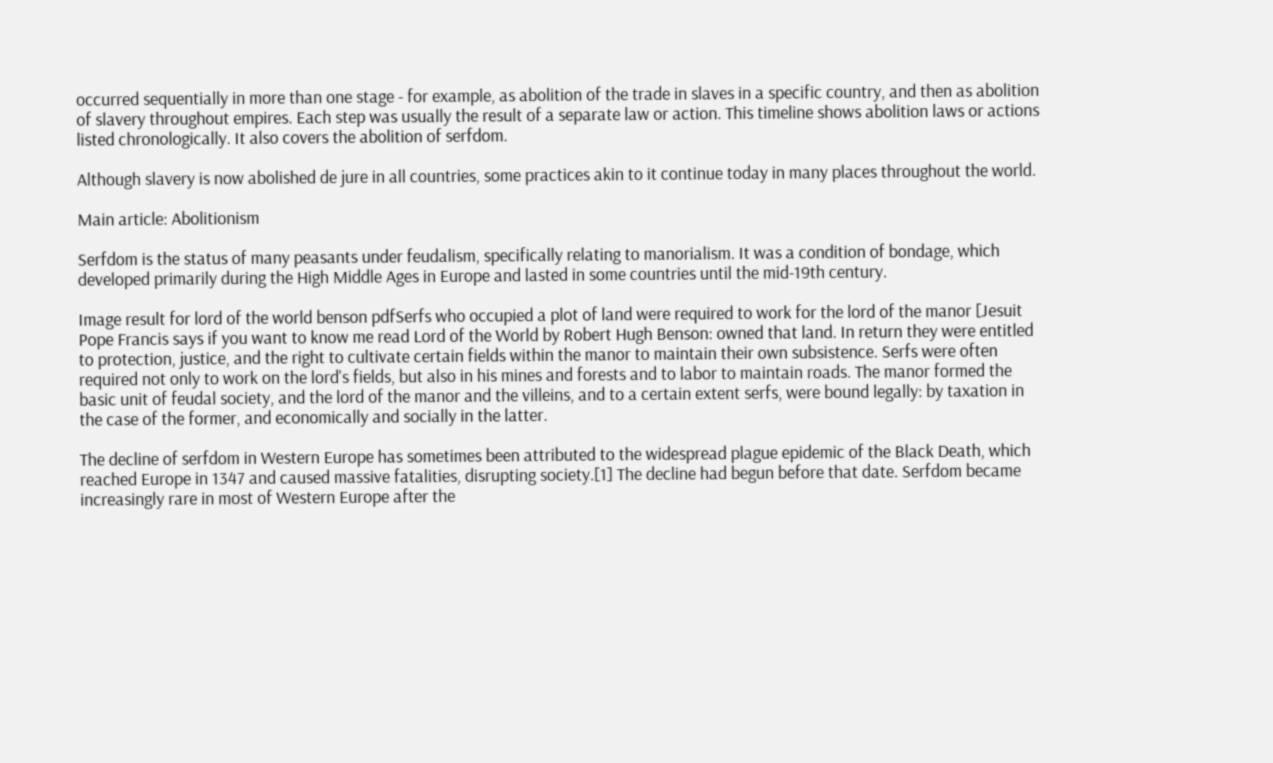occurred sequentially in more than one stage - for example, as abolition of the trade in slaves in a specific country, and then as abolition of slavery throughout empires. Each step was usually the result of a separate law or action. This timeline shows abolition laws or actions listed chronologically. It also covers the abolition of serfdom.

Although slavery is now abolished de jure in all countries, some practices akin to it continue today in many places throughout the world.

Main article: Abolitionism

Serfdom is the status of many peasants under feudalism, specifically relating to manorialism. It was a condition of bondage, which developed primarily during the High Middle Ages in Europe and lasted in some countries until the mid-19th century.

Image result for lord of the world benson pdfSerfs who occupied a plot of land were required to work for the lord of the manor [Jesuit Pope Francis says if you want to know me read Lord of the World by Robert Hugh Benson: owned that land. In return they were entitled to protection, justice, and the right to cultivate certain fields within the manor to maintain their own subsistence. Serfs were often required not only to work on the lord's fields, but also in his mines and forests and to labor to maintain roads. The manor formed the basic unit of feudal society, and the lord of the manor and the villeins, and to a certain extent serfs, were bound legally: by taxation in the case of the former, and economically and socially in the latter.

The decline of serfdom in Western Europe has sometimes been attributed to the widespread plague epidemic of the Black Death, which reached Europe in 1347 and caused massive fatalities, disrupting society.[1] The decline had begun before that date. Serfdom became increasingly rare in most of Western Europe after the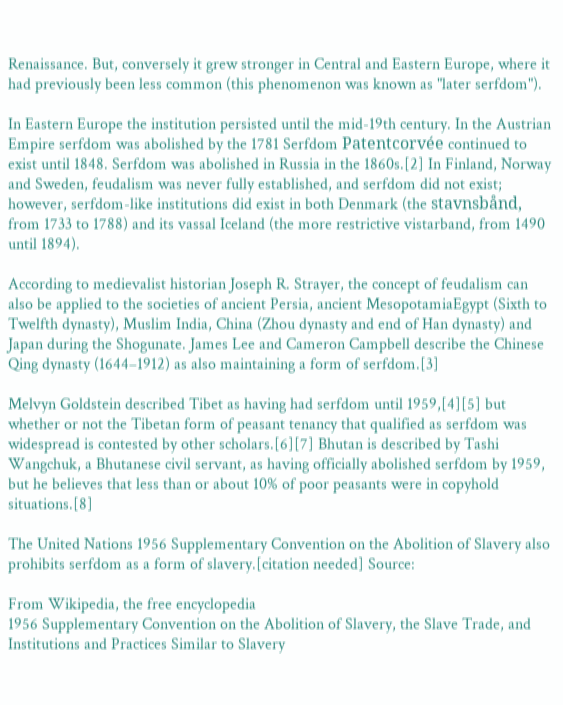Renaissance. But, conversely it grew stronger in Central and Eastern Europe, where it had previously been less common (this phenomenon was known as "later serfdom").

In Eastern Europe the institution persisted until the mid-19th century. In the Austrian Empire serfdom was abolished by the 1781 Serfdom Patentcorvée continued to exist until 1848. Serfdom was abolished in Russia in the 1860s.[2] In Finland, Norway and Sweden, feudalism was never fully established, and serfdom did not exist; however, serfdom-like institutions did exist in both Denmark (the stavnsbånd, from 1733 to 1788) and its vassal Iceland (the more restrictive vistarband, from 1490 until 1894).

According to medievalist historian Joseph R. Strayer, the concept of feudalism can also be applied to the societies of ancient Persia, ancient MesopotamiaEgypt (Sixth to Twelfth dynasty), Muslim India, China (Zhou dynasty and end of Han dynasty) and Japan during the Shogunate. James Lee and Cameron Campbell describe the Chinese Qing dynasty (1644–1912) as also maintaining a form of serfdom.[3]

Melvyn Goldstein described Tibet as having had serfdom until 1959,[4][5] but whether or not the Tibetan form of peasant tenancy that qualified as serfdom was widespread is contested by other scholars.[6][7] Bhutan is described by Tashi Wangchuk, a Bhutanese civil servant, as having officially abolished serfdom by 1959, but he believes that less than or about 10% of poor peasants were in copyhold situations.[8]

The United Nations 1956 Supplementary Convention on the Abolition of Slavery also prohibits serfdom as a form of slavery.[citation needed] Source:

From Wikipedia, the free encyclopedia
1956 Supplementary Convention on the Abolition of Slavery, the Slave Trade, and Institutions and Practices Similar to Slavery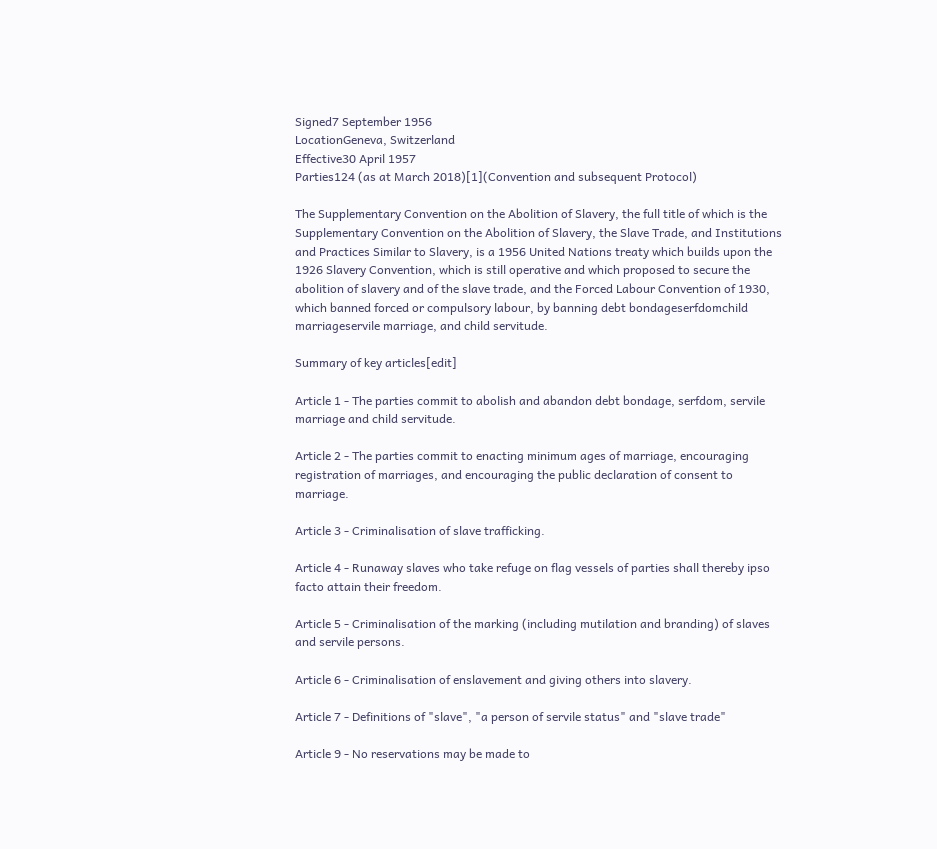Signed7 September 1956
LocationGeneva, Switzerland
Effective30 April 1957
Parties124 (as at March 2018)[1](Convention and subsequent Protocol)

The Supplementary Convention on the Abolition of Slavery, the full title of which is the Supplementary Convention on the Abolition of Slavery, the Slave Trade, and Institutions and Practices Similar to Slavery, is a 1956 United Nations treaty which builds upon the 1926 Slavery Convention, which is still operative and which proposed to secure the abolition of slavery and of the slave trade, and the Forced Labour Convention of 1930, which banned forced or compulsory labour, by banning debt bondageserfdomchild marriageservile marriage, and child servitude.

Summary of key articles[edit]

Article 1 - The parties commit to abolish and abandon debt bondage, serfdom, servile marriage and child servitude.

Article 2 - The parties commit to enacting minimum ages of marriage, encouraging registration of marriages, and encouraging the public declaration of consent to marriage.

Article 3 - Criminalisation of slave trafficking.

Article 4 - Runaway slaves who take refuge on flag vessels of parties shall thereby ipso facto attain their freedom.

Article 5 - Criminalisation of the marking (including mutilation and branding) of slaves and servile persons.

Article 6 - Criminalisation of enslavement and giving others into slavery.

Article 7 - Definitions of "slave", "a person of servile status" and "slave trade"

Article 9 - No reservations may be made to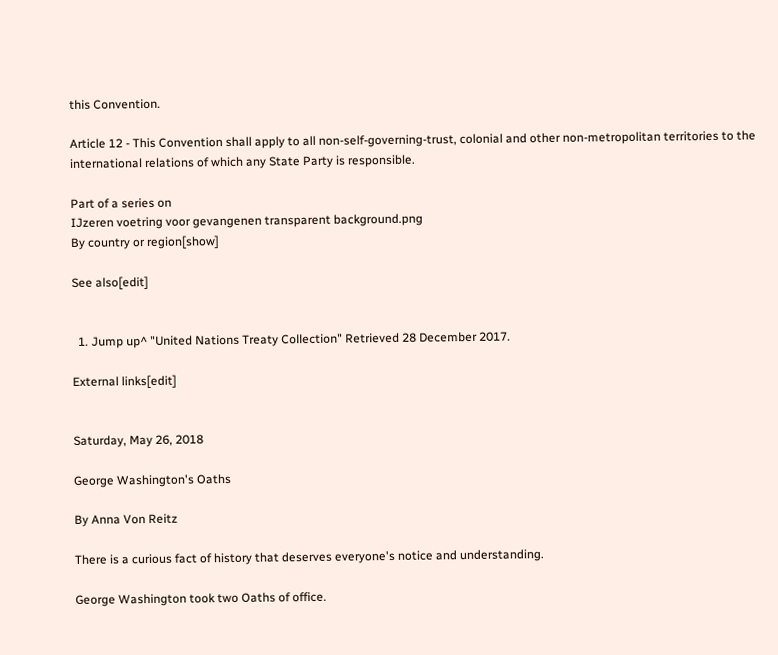this Convention.

Article 12 - This Convention shall apply to all non-self-governing-trust, colonial and other non-metropolitan territories to the international relations of which any State Party is responsible.

Part of a series on
IJzeren voetring voor gevangenen transparent background.png
By country or region[show]

See also[edit]


  1. Jump up^ "United Nations Treaty Collection" Retrieved 28 December 2017.

External links[edit]


Saturday, May 26, 2018

George Washington's Oaths

By Anna Von Reitz

There is a curious fact of history that deserves everyone's notice and understanding.

George Washington took two Oaths of office.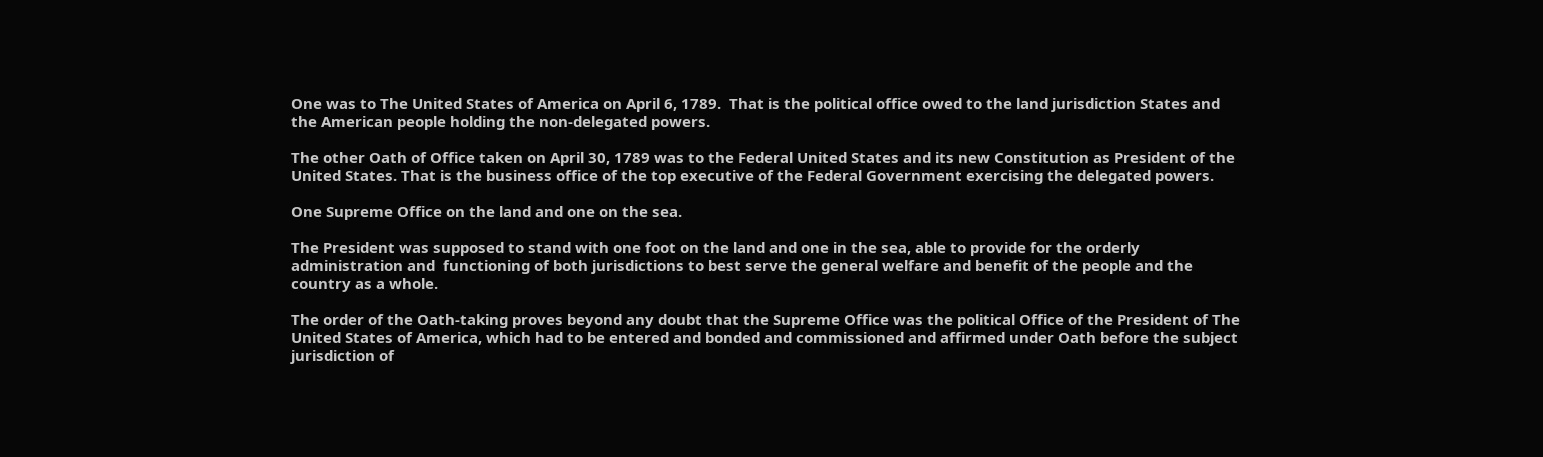One was to The United States of America on April 6, 1789.  That is the political office owed to the land jurisdiction States and the American people holding the non-delegated powers.

The other Oath of Office taken on April 30, 1789 was to the Federal United States and its new Constitution as President of the United States. That is the business office of the top executive of the Federal Government exercising the delegated powers.

One Supreme Office on the land and one on the sea.

The President was supposed to stand with one foot on the land and one in the sea, able to provide for the orderly administration and  functioning of both jurisdictions to best serve the general welfare and benefit of the people and the country as a whole.

The order of the Oath-taking proves beyond any doubt that the Supreme Office was the political Office of the President of The United States of America, which had to be entered and bonded and commissioned and affirmed under Oath before the subject jurisdiction of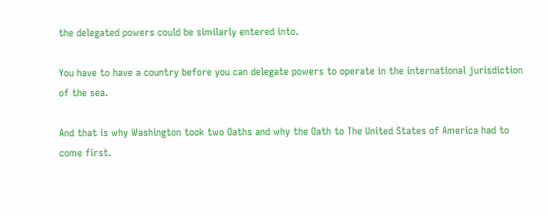the delegated powers could be similarly entered into.

You have to have a country before you can delegate powers to operate in the international jurisdiction of the sea.

And that is why Washington took two Oaths and why the Oath to The United States of America had to come first.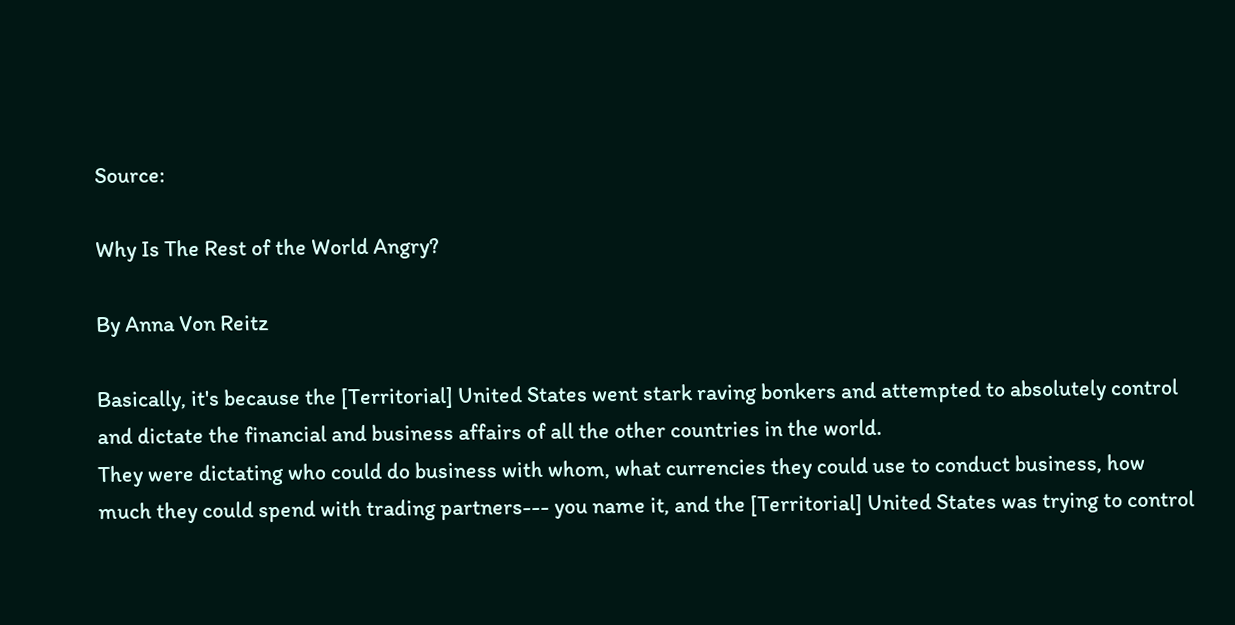Source:

Why Is The Rest of the World Angry?

By Anna Von Reitz

Basically, it's because the [Territorial] United States went stark raving bonkers and attempted to absolutely control and dictate the financial and business affairs of all the other countries in the world.
They were dictating who could do business with whom, what currencies they could use to conduct business, how much they could spend with trading partners--- you name it, and the [Territorial] United States was trying to control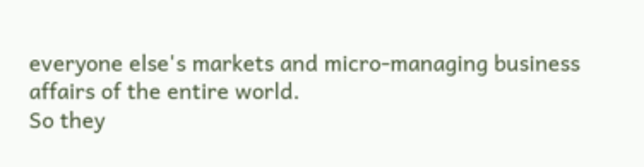everyone else's markets and micro-managing business affairs of the entire world.
So they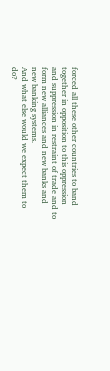forced all these other countries to band together in opposition to this oppression and suppression in restraint of trade and to form new alliances and new banks and new banking systems.
And what else would we expect them to do?